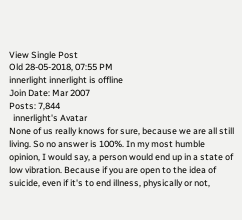View Single Post
Old 28-05-2018, 07:55 PM
innerlight innerlight is offline
Join Date: Mar 2007
Posts: 7,844
  innerlight's Avatar
None of us really knows for sure, because we are all still living. So no answer is 100%. In my most humble opinion, I would say, a person would end up in a state of low vibration. Because if you are open to the idea of suicide, even if it's to end illness, physically or not,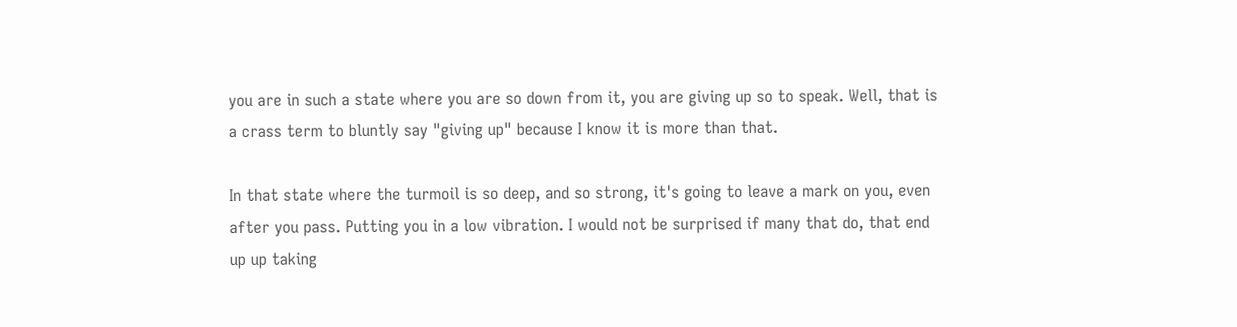you are in such a state where you are so down from it, you are giving up so to speak. Well, that is a crass term to bluntly say "giving up" because I know it is more than that.

In that state where the turmoil is so deep, and so strong, it's going to leave a mark on you, even after you pass. Putting you in a low vibration. I would not be surprised if many that do, that end up up taking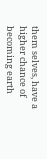them selves, have a higher chance of becoming earth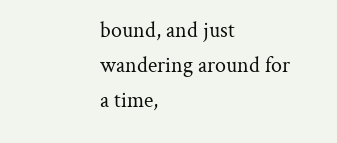bound, and just wandering around for a time,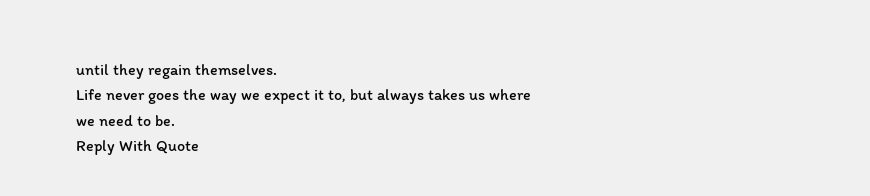until they regain themselves.
Life never goes the way we expect it to, but always takes us where we need to be.
Reply With Quote